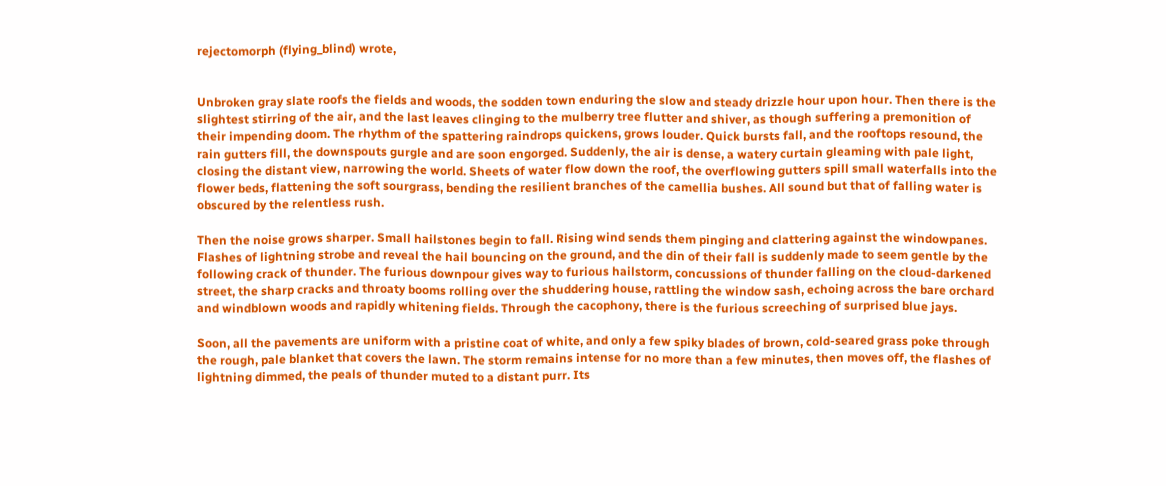rejectomorph (flying_blind) wrote,


Unbroken gray slate roofs the fields and woods, the sodden town enduring the slow and steady drizzle hour upon hour. Then there is the slightest stirring of the air, and the last leaves clinging to the mulberry tree flutter and shiver, as though suffering a premonition of their impending doom. The rhythm of the spattering raindrops quickens, grows louder. Quick bursts fall, and the rooftops resound, the rain gutters fill, the downspouts gurgle and are soon engorged. Suddenly, the air is dense, a watery curtain gleaming with pale light, closing the distant view, narrowing the world. Sheets of water flow down the roof, the overflowing gutters spill small waterfalls into the flower beds, flattening the soft sourgrass, bending the resilient branches of the camellia bushes. All sound but that of falling water is obscured by the relentless rush.

Then the noise grows sharper. Small hailstones begin to fall. Rising wind sends them pinging and clattering against the windowpanes. Flashes of lightning strobe and reveal the hail bouncing on the ground, and the din of their fall is suddenly made to seem gentle by the following crack of thunder. The furious downpour gives way to furious hailstorm, concussions of thunder falling on the cloud-darkened street, the sharp cracks and throaty booms rolling over the shuddering house, rattling the window sash, echoing across the bare orchard and windblown woods and rapidly whitening fields. Through the cacophony, there is the furious screeching of surprised blue jays.

Soon, all the pavements are uniform with a pristine coat of white, and only a few spiky blades of brown, cold-seared grass poke through the rough, pale blanket that covers the lawn. The storm remains intense for no more than a few minutes, then moves off, the flashes of lightning dimmed, the peals of thunder muted to a distant purr. Its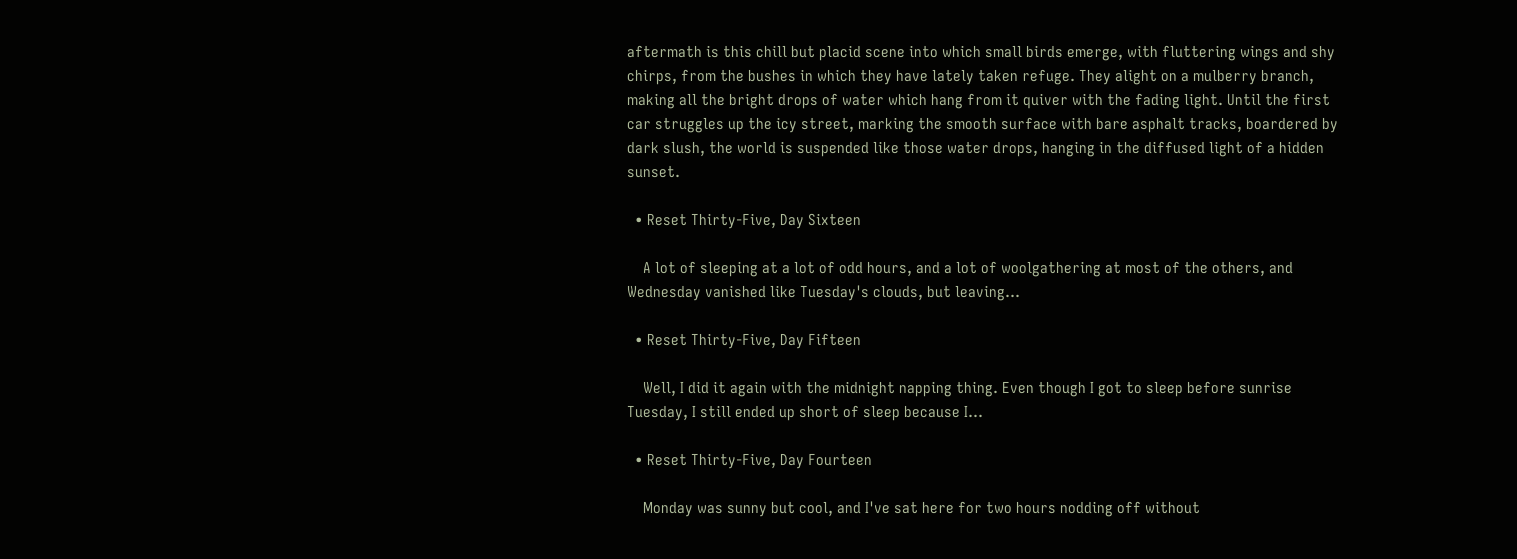aftermath is this chill but placid scene into which small birds emerge, with fluttering wings and shy chirps, from the bushes in which they have lately taken refuge. They alight on a mulberry branch, making all the bright drops of water which hang from it quiver with the fading light. Until the first car struggles up the icy street, marking the smooth surface with bare asphalt tracks, boardered by dark slush, the world is suspended like those water drops, hanging in the diffused light of a hidden sunset.

  • Reset Thirty-Five, Day Sixteen

    A lot of sleeping at a lot of odd hours, and a lot of woolgathering at most of the others, and Wednesday vanished like Tuesday's clouds, but leaving…

  • Reset Thirty-Five, Day Fifteen

    Well, I did it again with the midnight napping thing. Even though I got to sleep before sunrise Tuesday, I still ended up short of sleep because I…

  • Reset Thirty-Five, Day Fourteen

    Monday was sunny but cool, and I've sat here for two hours nodding off without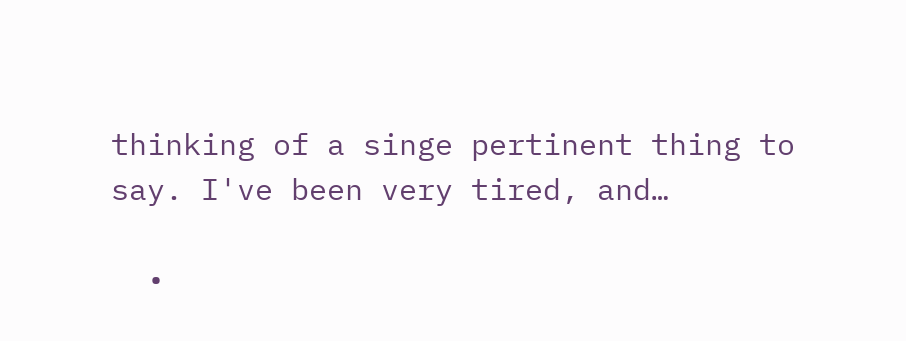thinking of a singe pertinent thing to say. I've been very tired, and…

  •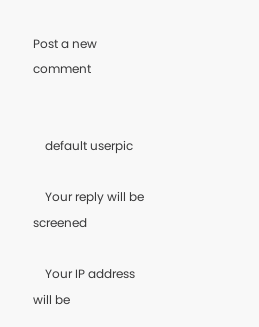Post a new comment


    default userpic

    Your reply will be screened

    Your IP address will be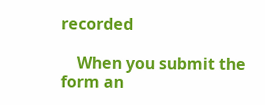recorded

    When you submit the form an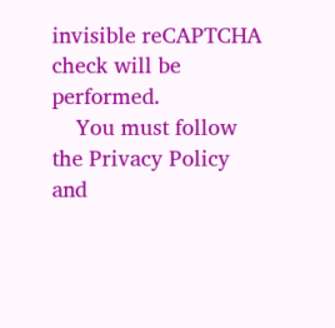invisible reCAPTCHA check will be performed.
    You must follow the Privacy Policy and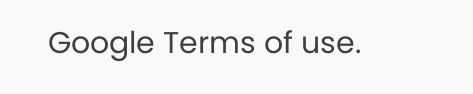Google Terms of use.